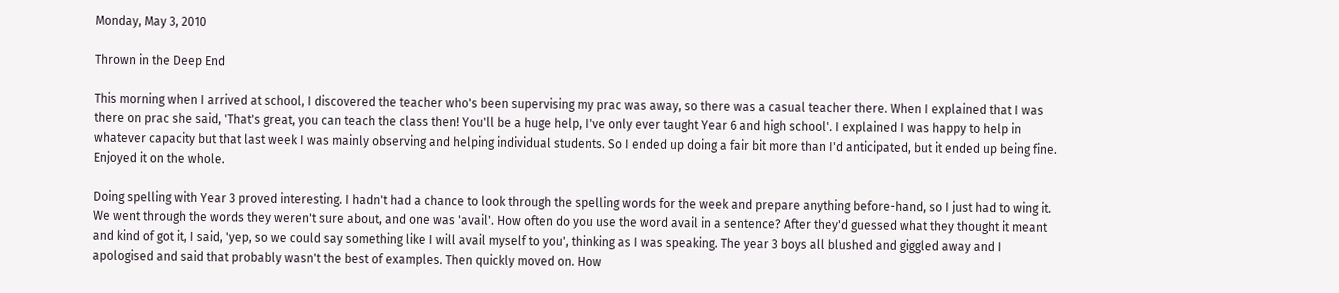Monday, May 3, 2010

Thrown in the Deep End

This morning when I arrived at school, I discovered the teacher who's been supervising my prac was away, so there was a casual teacher there. When I explained that I was there on prac she said, 'That's great, you can teach the class then! You'll be a huge help, I've only ever taught Year 6 and high school'. I explained I was happy to help in whatever capacity but that last week I was mainly observing and helping individual students. So I ended up doing a fair bit more than I'd anticipated, but it ended up being fine. Enjoyed it on the whole.

Doing spelling with Year 3 proved interesting. I hadn't had a chance to look through the spelling words for the week and prepare anything before-hand, so I just had to wing it. We went through the words they weren't sure about, and one was 'avail'. How often do you use the word avail in a sentence? After they'd guessed what they thought it meant and kind of got it, I said, 'yep, so we could say something like I will avail myself to you', thinking as I was speaking. The year 3 boys all blushed and giggled away and I apologised and said that probably wasn't the best of examples. Then quickly moved on. How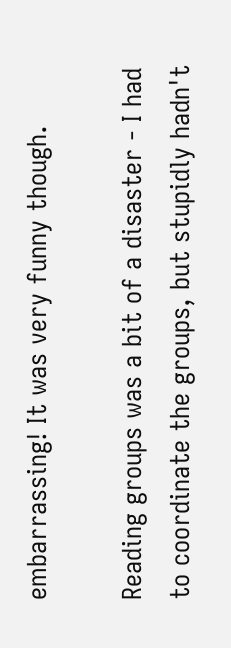embarrassing! It was very funny though.

Reading groups was a bit of a disaster - I had to coordinate the groups, but stupidly hadn't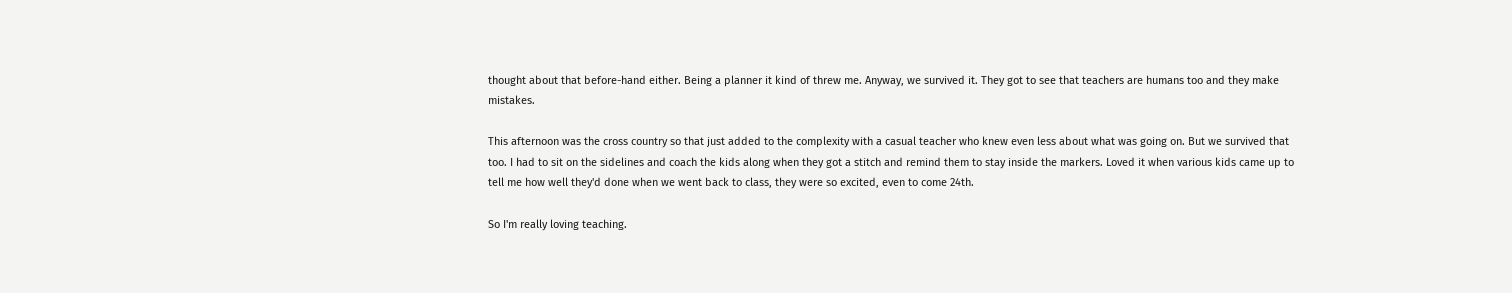thought about that before-hand either. Being a planner it kind of threw me. Anyway, we survived it. They got to see that teachers are humans too and they make mistakes.

This afternoon was the cross country so that just added to the complexity with a casual teacher who knew even less about what was going on. But we survived that too. I had to sit on the sidelines and coach the kids along when they got a stitch and remind them to stay inside the markers. Loved it when various kids came up to tell me how well they'd done when we went back to class, they were so excited, even to come 24th.

So I'm really loving teaching.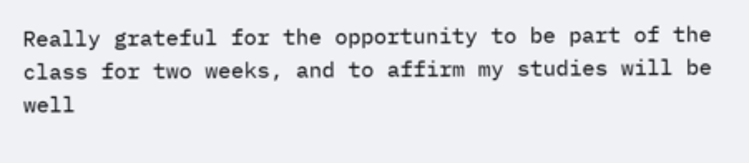Really grateful for the opportunity to be part of the class for two weeks, and to affirm my studies will be well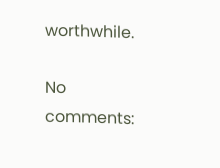worthwhile.

No comments: